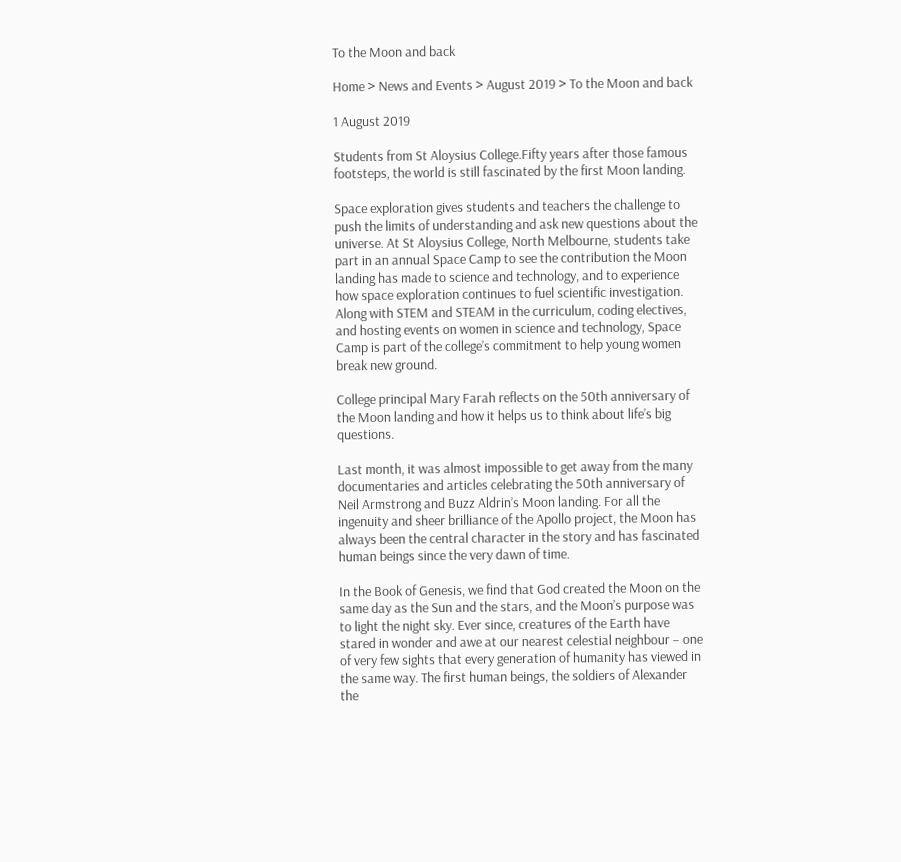To the Moon and back

Home > News and Events > August 2019 > To the Moon and back

1 August 2019

Students from St Aloysius College.Fifty years after those famous footsteps, the world is still fascinated by the first Moon landing.

Space exploration gives students and teachers the challenge to push the limits of understanding and ask new questions about the universe. At St Aloysius College, North Melbourne, students take part in an annual Space Camp to see the contribution the Moon landing has made to science and technology, and to experience how space exploration continues to fuel scientific investigation. Along with STEM and STEAM in the curriculum, coding electives, and hosting events on women in science and technology, Space Camp is part of the college’s commitment to help young women break new ground.

College principal Mary Farah reflects on the 50th anniversary of the Moon landing and how it helps us to think about life’s big questions.

Last month, it was almost impossible to get away from the many documentaries and articles celebrating the 50th anniversary of Neil Armstrong and Buzz Aldrin’s Moon landing. For all the ingenuity and sheer brilliance of the Apollo project, the Moon has always been the central character in the story and has fascinated human beings since the very dawn of time.

In the Book of Genesis, we find that God created the Moon on the same day as the Sun and the stars, and the Moon’s purpose was to light the night sky. Ever since, creatures of the Earth have stared in wonder and awe at our nearest celestial neighbour – one of very few sights that every generation of humanity has viewed in the same way. The first human beings, the soldiers of Alexander the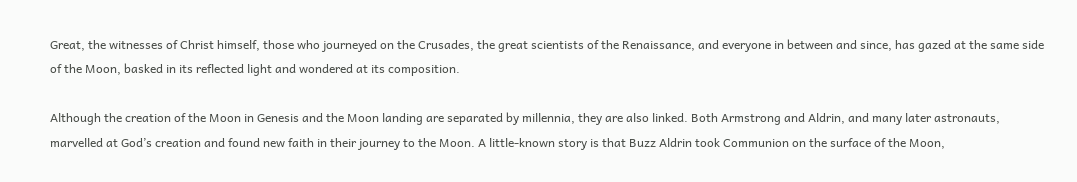Great, the witnesses of Christ himself, those who journeyed on the Crusades, the great scientists of the Renaissance, and everyone in between and since, has gazed at the same side of the Moon, basked in its reflected light and wondered at its composition.

Although the creation of the Moon in Genesis and the Moon landing are separated by millennia, they are also linked. Both Armstrong and Aldrin, and many later astronauts, marvelled at God’s creation and found new faith in their journey to the Moon. A little-known story is that Buzz Aldrin took Communion on the surface of the Moon,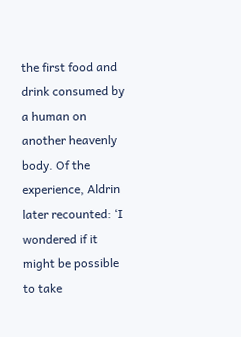the first food and drink consumed by a human on another heavenly body. Of the experience, Aldrin later recounted: ‘I wondered if it might be possible to take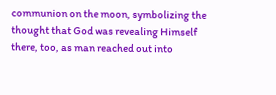communion on the moon, symbolizing the thought that God was revealing Himself there, too, as man reached out into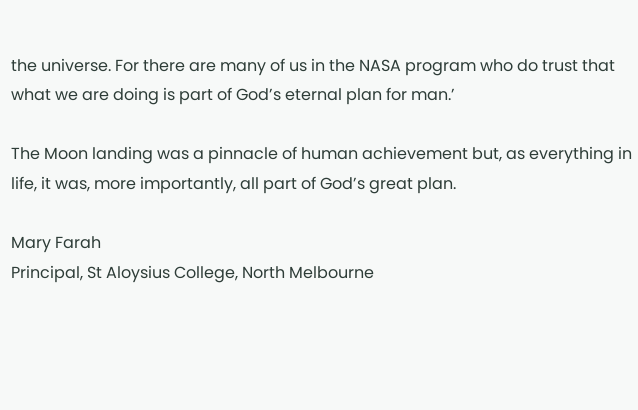the universe. For there are many of us in the NASA program who do trust that what we are doing is part of God’s eternal plan for man.’

The Moon landing was a pinnacle of human achievement but, as everything in life, it was, more importantly, all part of God’s great plan.

Mary Farah
Principal, St Aloysius College, North Melbourne